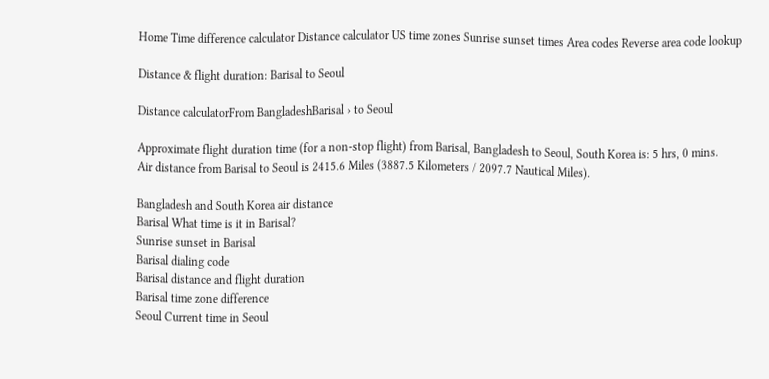Home Time difference calculator Distance calculator US time zones Sunrise sunset times Area codes Reverse area code lookup

Distance & flight duration: Barisal to Seoul

Distance calculatorFrom BangladeshBarisal › to Seoul

Approximate flight duration time (for a non-stop flight) from Barisal, Bangladesh to Seoul, South Korea is: 5 hrs, 0 mins.
Air distance from Barisal to Seoul is 2415.6 Miles (3887.5 Kilometers / 2097.7 Nautical Miles).

Bangladesh and South Korea air distance
Barisal What time is it in Barisal?
Sunrise sunset in Barisal
Barisal dialing code
Barisal distance and flight duration
Barisal time zone difference
Seoul Current time in Seoul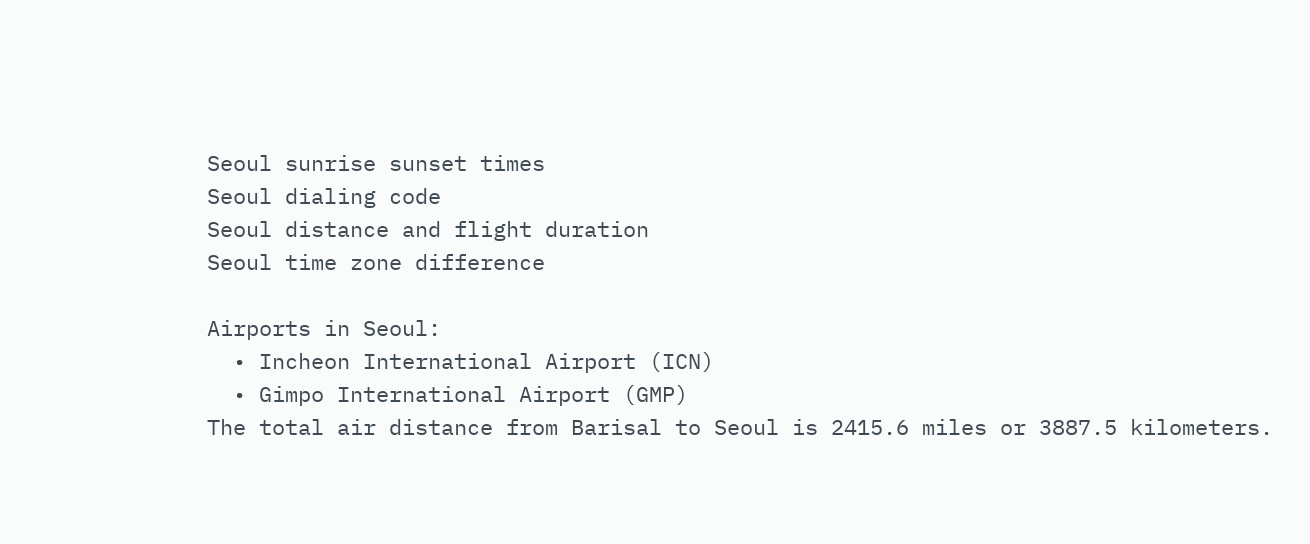Seoul sunrise sunset times
Seoul dialing code
Seoul distance and flight duration
Seoul time zone difference

Airports in Seoul:
  • Incheon International Airport (ICN)
  • Gimpo International Airport (GMP)
The total air distance from Barisal to Seoul is 2415.6 miles or 3887.5 kilometers.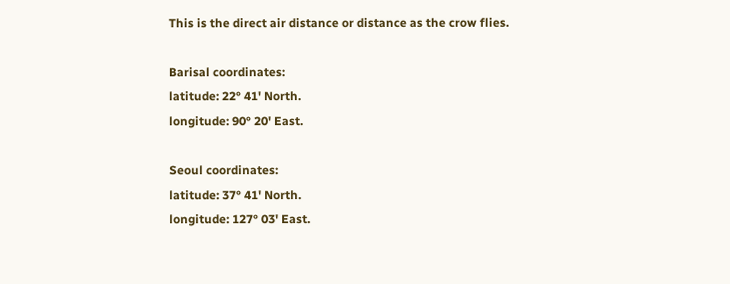This is the direct air distance or distance as the crow flies.

Barisal coordinates:
latitude: 22° 41' North.
longitude: 90° 20' East.

Seoul coordinates:
latitude: 37° 41' North.
longitude: 127° 03' East.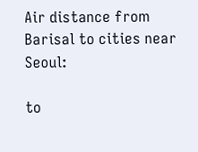Air distance from Barisal to cities near Seoul:

to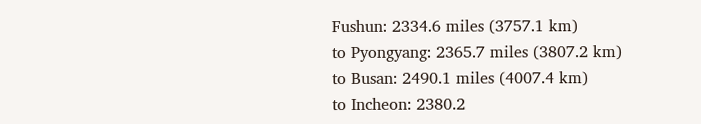Fushun: 2334.6 miles (3757.1 km)
to Pyongyang: 2365.7 miles (3807.2 km)
to Busan: 2490.1 miles (4007.4 km)
to Incheon: 2380.2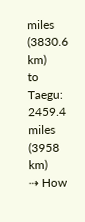miles (3830.6 km)
to Taegu: 2459.4 miles (3958 km)
⇢ How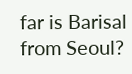far is Barisal from Seoul?